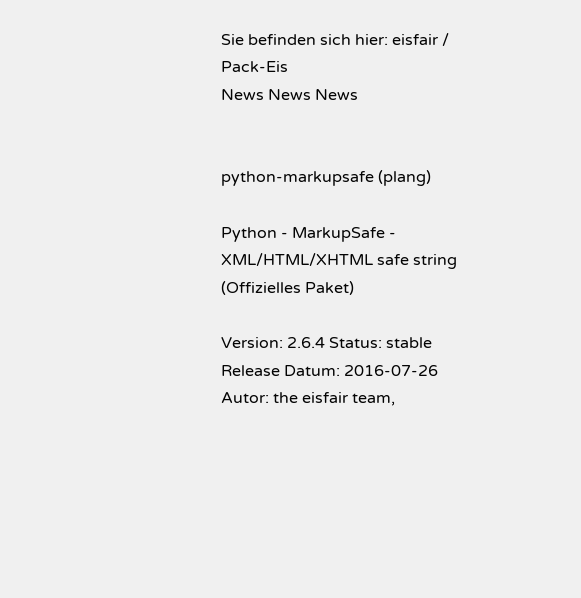Sie befinden sich hier: eisfair / Pack-Eis
News News News


python-markupsafe (plang)

Python - MarkupSafe - XML/HTML/XHTML safe string (Offizielles Paket)

Version: 2.6.4 Status: stable Release Datum: 2016-07-26
Autor: the eisfair team,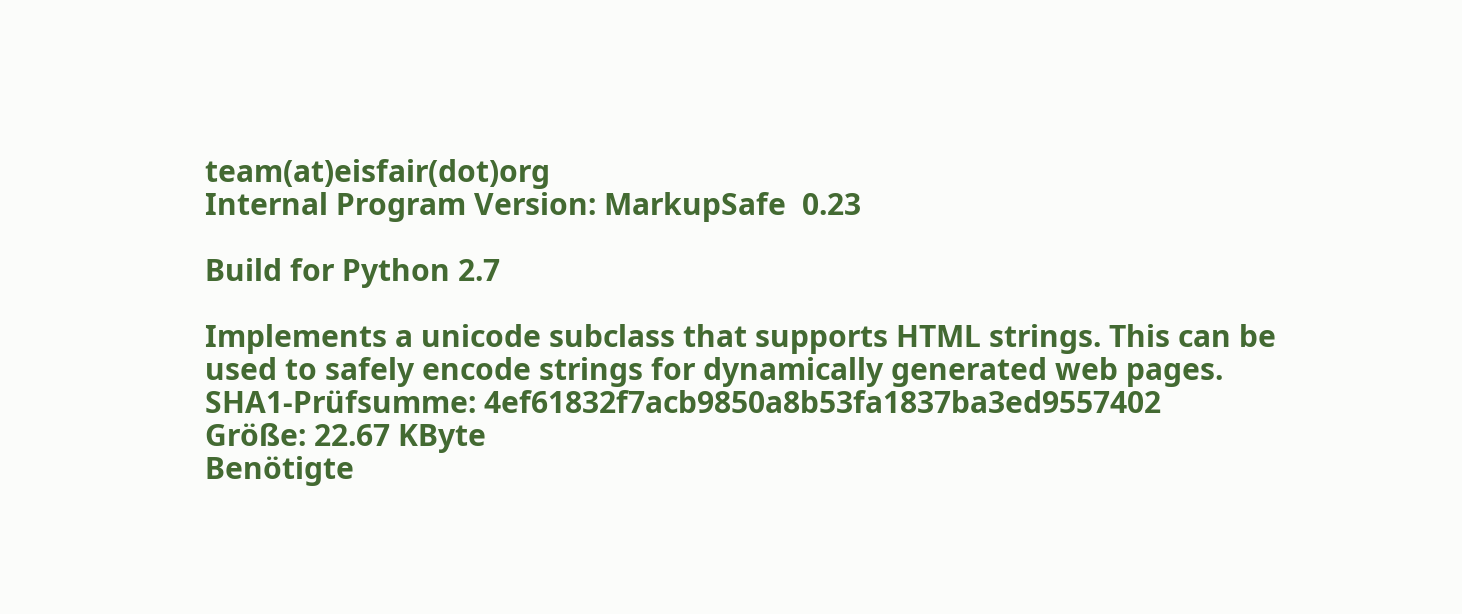team(at)eisfair(dot)org
Internal Program Version: MarkupSafe  0.23

Build for Python 2.7

Implements a unicode subclass that supports HTML strings. This can be
used to safely encode strings for dynamically generated web pages.
SHA1-Prüfsumme: 4ef61832f7acb9850a8b53fa1837ba3ed9557402
Größe: 22.67 KByte
Benötigte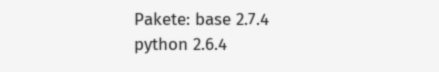Pakete: base 2.7.4
python 2.6.4